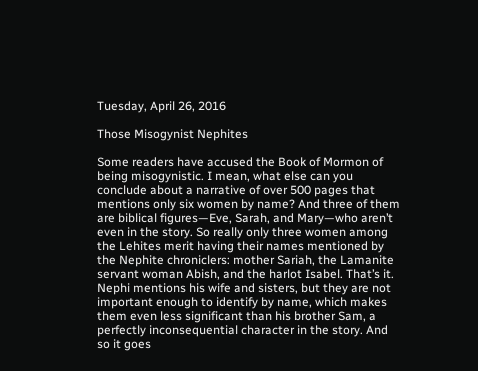Tuesday, April 26, 2016

Those Misogynist Nephites

Some readers have accused the Book of Mormon of being misogynistic. I mean, what else can you conclude about a narrative of over 500 pages that mentions only six women by name? And three of them are biblical figures—Eve, Sarah, and Mary—who aren’t even in the story. So really only three women among the Lehites merit having their names mentioned by the Nephite chroniclers: mother Sariah, the Lamanite servant woman Abish, and the harlot Isabel. That’s it. Nephi mentions his wife and sisters, but they are not important enough to identify by name, which makes them even less significant than his brother Sam, a perfectly inconsequential character in the story. And so it goes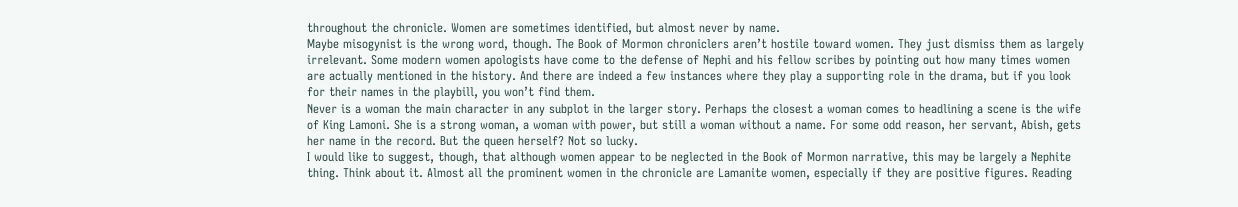throughout the chronicle. Women are sometimes identified, but almost never by name.
Maybe misogynist is the wrong word, though. The Book of Mormon chroniclers aren’t hostile toward women. They just dismiss them as largely irrelevant. Some modern women apologists have come to the defense of Nephi and his fellow scribes by pointing out how many times women are actually mentioned in the history. And there are indeed a few instances where they play a supporting role in the drama, but if you look for their names in the playbill, you won’t find them.
Never is a woman the main character in any subplot in the larger story. Perhaps the closest a woman comes to headlining a scene is the wife of King Lamoni. She is a strong woman, a woman with power, but still a woman without a name. For some odd reason, her servant, Abish, gets her name in the record. But the queen herself? Not so lucky.
I would like to suggest, though, that although women appear to be neglected in the Book of Mormon narrative, this may be largely a Nephite thing. Think about it. Almost all the prominent women in the chronicle are Lamanite women, especially if they are positive figures. Reading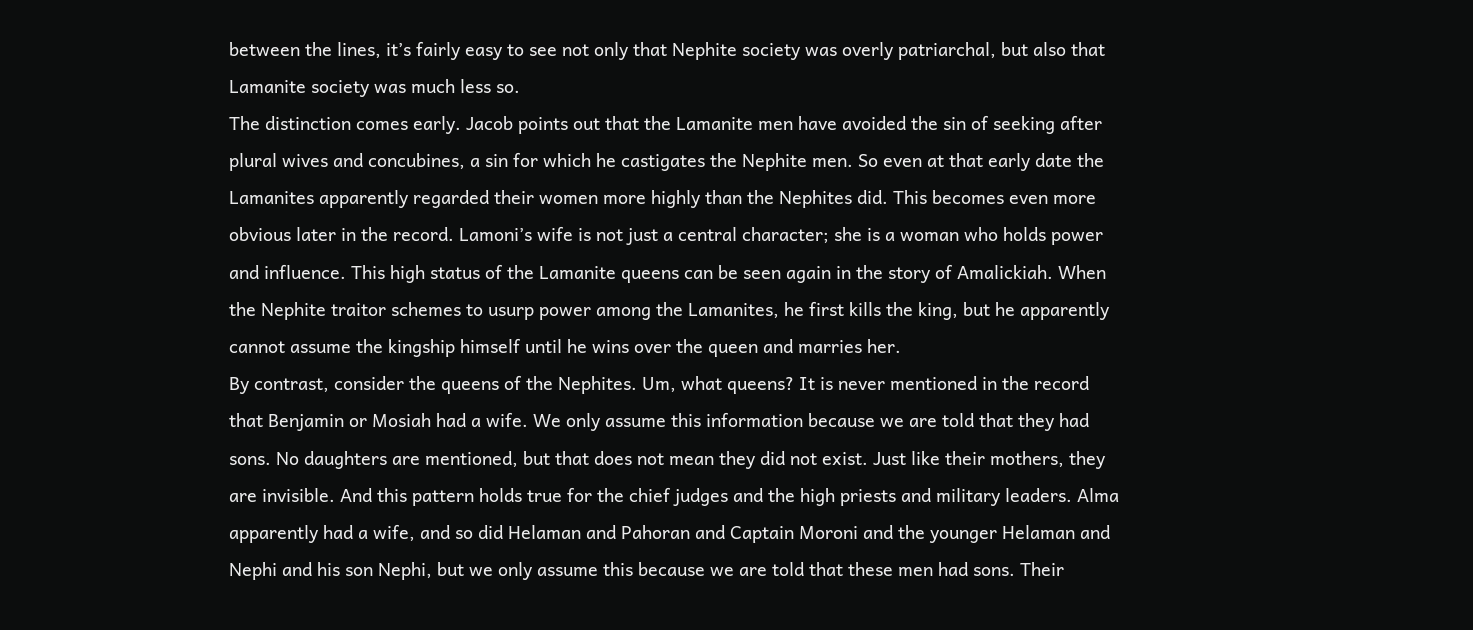between the lines, it’s fairly easy to see not only that Nephite society was overly patriarchal, but also that Lamanite society was much less so.
The distinction comes early. Jacob points out that the Lamanite men have avoided the sin of seeking after plural wives and concubines, a sin for which he castigates the Nephite men. So even at that early date the Lamanites apparently regarded their women more highly than the Nephites did. This becomes even more obvious later in the record. Lamoni’s wife is not just a central character; she is a woman who holds power and influence. This high status of the Lamanite queens can be seen again in the story of Amalickiah. When the Nephite traitor schemes to usurp power among the Lamanites, he first kills the king, but he apparently cannot assume the kingship himself until he wins over the queen and marries her.
By contrast, consider the queens of the Nephites. Um, what queens? It is never mentioned in the record that Benjamin or Mosiah had a wife. We only assume this information because we are told that they had sons. No daughters are mentioned, but that does not mean they did not exist. Just like their mothers, they are invisible. And this pattern holds true for the chief judges and the high priests and military leaders. Alma apparently had a wife, and so did Helaman and Pahoran and Captain Moroni and the younger Helaman and Nephi and his son Nephi, but we only assume this because we are told that these men had sons. Their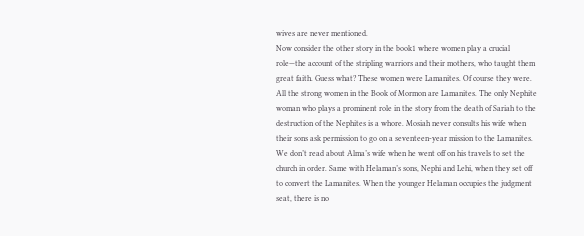wives are never mentioned.
Now consider the other story in the book1 where women play a crucial role—the account of the stripling warriors and their mothers, who taught them great faith. Guess what? These women were Lamanites. Of course they were. All the strong women in the Book of Mormon are Lamanites. The only Nephite woman who plays a prominent role in the story from the death of Sariah to the destruction of the Nephites is a whore. Mosiah never consults his wife when their sons ask permission to go on a seventeen-year mission to the Lamanites. We don’t read about Alma’s wife when he went off on his travels to set the church in order. Same with Helaman’s sons, Nephi and Lehi, when they set off to convert the Lamanites. When the younger Helaman occupies the judgment seat, there is no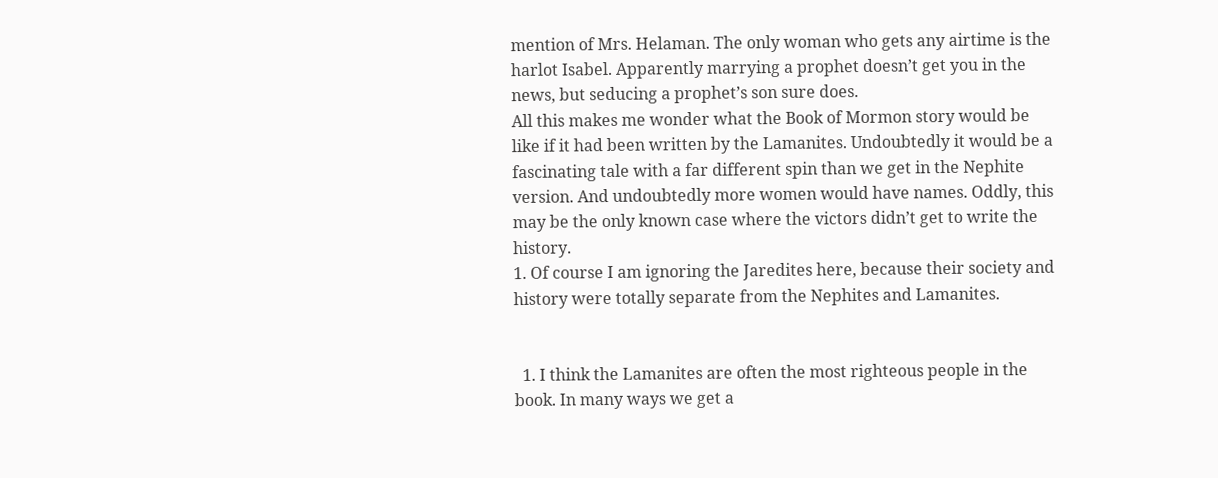mention of Mrs. Helaman. The only woman who gets any airtime is the harlot Isabel. Apparently marrying a prophet doesn’t get you in the news, but seducing a prophet’s son sure does.
All this makes me wonder what the Book of Mormon story would be like if it had been written by the Lamanites. Undoubtedly it would be a fascinating tale with a far different spin than we get in the Nephite version. And undoubtedly more women would have names. Oddly, this may be the only known case where the victors didn’t get to write the history.
1. Of course I am ignoring the Jaredites here, because their society and history were totally separate from the Nephites and Lamanites.


  1. I think the Lamanites are often the most righteous people in the book. In many ways we get a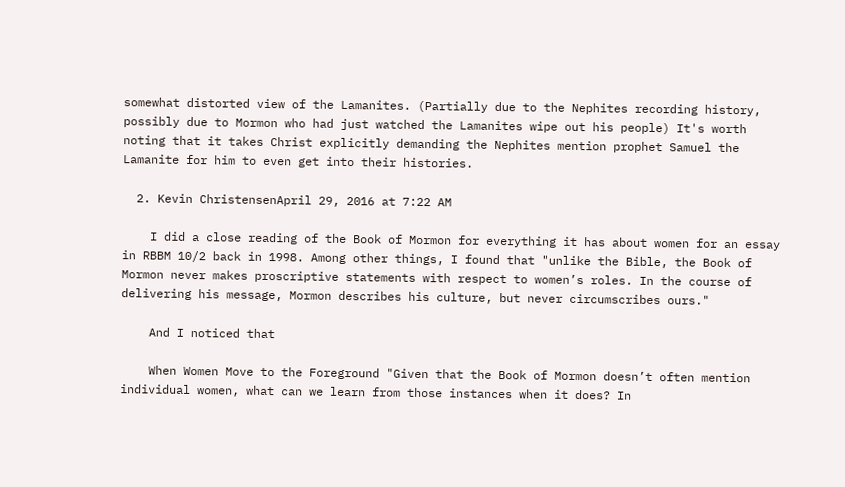somewhat distorted view of the Lamanites. (Partially due to the Nephites recording history, possibly due to Mormon who had just watched the Lamanites wipe out his people) It's worth noting that it takes Christ explicitly demanding the Nephites mention prophet Samuel the Lamanite for him to even get into their histories.

  2. Kevin ChristensenApril 29, 2016 at 7:22 AM

    I did a close reading of the Book of Mormon for everything it has about women for an essay in RBBM 10/2 back in 1998. Among other things, I found that "unlike the Bible, the Book of Mormon never makes proscriptive statements with respect to women’s roles. In the course of delivering his message, Mormon describes his culture, but never circumscribes ours."

    And I noticed that

    When Women Move to the Foreground "Given that the Book of Mormon doesn’t often mention individual women, what can we learn from those instances when it does? In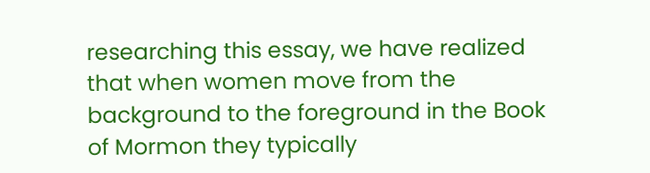researching this essay, we have realized that when women move from the background to the foreground in the Book of Mormon they typically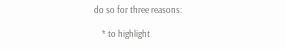do so for three reasons:

    * to highlight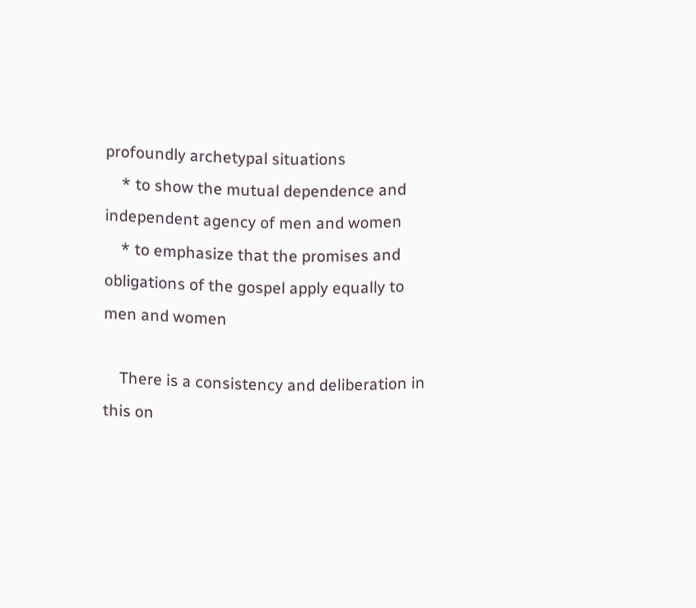profoundly archetypal situations
    * to show the mutual dependence and independent agency of men and women
    * to emphasize that the promises and obligations of the gospel apply equally to men and women

    There is a consistency and deliberation in this on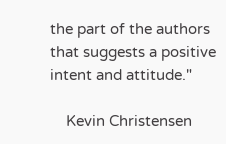the part of the authors that suggests a positive intent and attitude."

    Kevin Christensen